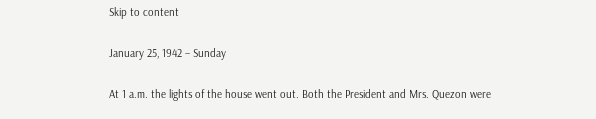Skip to content

January 25, 1942 – Sunday

At 1 a.m. the lights of the house went out. Both the President and Mrs. Quezon were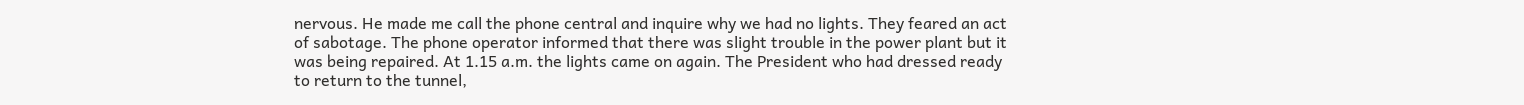nervous. He made me call the phone central and inquire why we had no lights. They feared an act of sabotage. The phone operator informed that there was slight trouble in the power plant but it was being repaired. At 1.15 a.m. the lights came on again. The President who had dressed ready to return to the tunnel,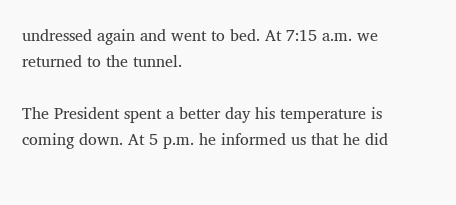undressed again and went to bed. At 7:15 a.m. we returned to the tunnel.

The President spent a better day his temperature is coming down. At 5 p.m. he informed us that he did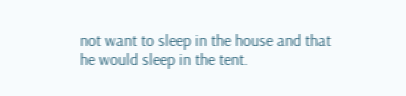not want to sleep in the house and that he would sleep in the tent.